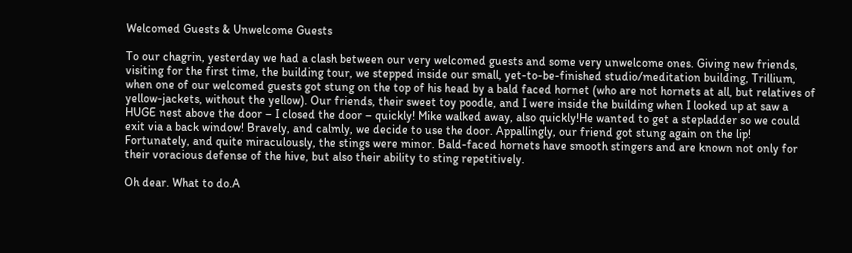Welcomed Guests & Unwelcome Guests

To our chagrin, yesterday we had a clash between our very welcomed guests and some very unwelcome ones. Giving new friends, visiting for the first time, the building tour, we stepped inside our small, yet-to-be-finished studio/meditation building, Trillium, when one of our welcomed guests got stung on the top of his head by a bald faced hornet (who are not hornets at all, but relatives of yellow-jackets, without the yellow). Our friends, their sweet toy poodle, and I were inside the building when I looked up at saw a HUGE nest above the door – I closed the door – quickly! Mike walked away, also quickly!He wanted to get a stepladder so we could exit via a back window! Bravely, and calmly, we decide to use the door. Appallingly, our friend got stung again on the lip! Fortunately, and quite miraculously, the stings were minor. Bald-faced hornets have smooth stingers and are known not only for their voracious defense of the hive, but also their ability to sting repetitively.

Oh dear. What to do.A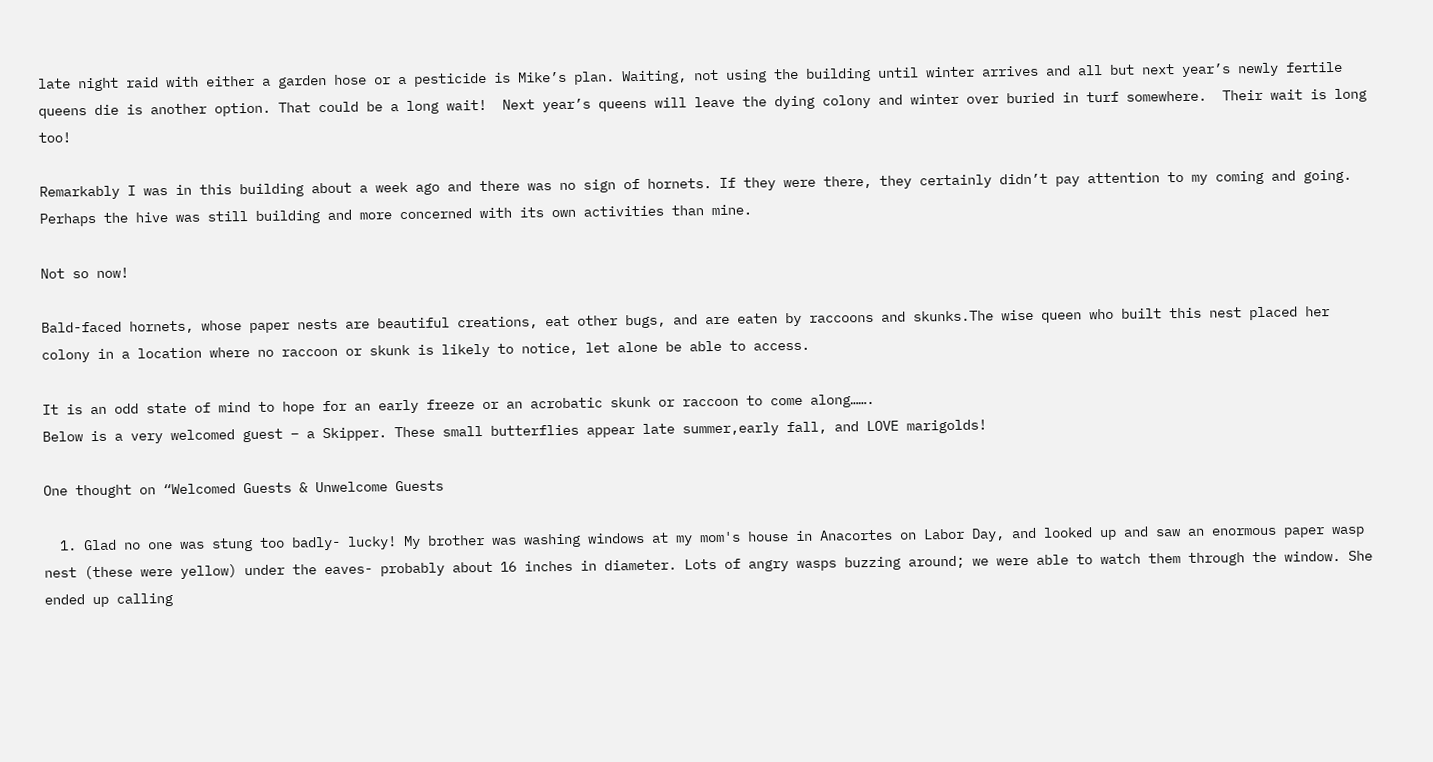late night raid with either a garden hose or a pesticide is Mike’s plan. Waiting, not using the building until winter arrives and all but next year’s newly fertile queens die is another option. That could be a long wait!  Next year’s queens will leave the dying colony and winter over buried in turf somewhere.  Their wait is long too!

Remarkably I was in this building about a week ago and there was no sign of hornets. If they were there, they certainly didn’t pay attention to my coming and going. Perhaps the hive was still building and more concerned with its own activities than mine.

Not so now!

Bald-faced hornets, whose paper nests are beautiful creations, eat other bugs, and are eaten by raccoons and skunks.The wise queen who built this nest placed her colony in a location where no raccoon or skunk is likely to notice, let alone be able to access.

It is an odd state of mind to hope for an early freeze or an acrobatic skunk or raccoon to come along…….
Below is a very welcomed guest – a Skipper. These small butterflies appear late summer,early fall, and LOVE marigolds!

One thought on “Welcomed Guests & Unwelcome Guests

  1. Glad no one was stung too badly- lucky! My brother was washing windows at my mom's house in Anacortes on Labor Day, and looked up and saw an enormous paper wasp nest (these were yellow) under the eaves- probably about 16 inches in diameter. Lots of angry wasps buzzing around; we were able to watch them through the window. She ended up calling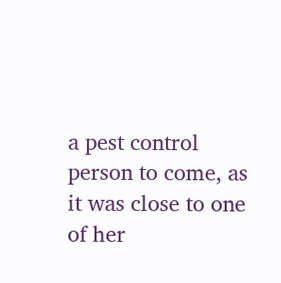a pest control person to come, as it was close to one of her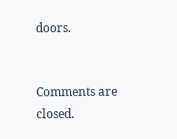doors.


Comments are closed.